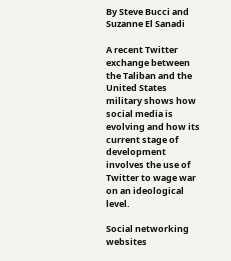By Steve Bucci and Suzanne El Sanadi

A recent Twitter exchange between the Taliban and the United States military shows how social media is evolving and how its current stage of development involves the use of Twitter to wage war on an ideological level.

Social networking websites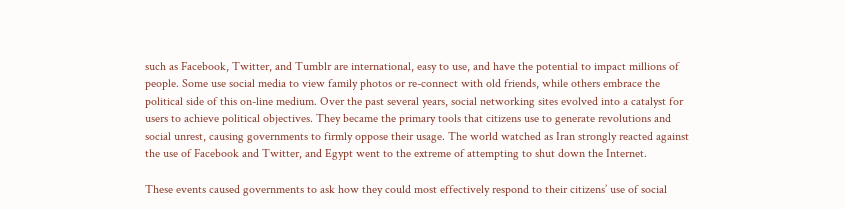such as Facebook, Twitter, and Tumblr are international, easy to use, and have the potential to impact millions of people. Some use social media to view family photos or re-connect with old friends, while others embrace the political side of this on-line medium. Over the past several years, social networking sites evolved into a catalyst for users to achieve political objectives. They became the primary tools that citizens use to generate revolutions and social unrest, causing governments to firmly oppose their usage. The world watched as Iran strongly reacted against the use of Facebook and Twitter, and Egypt went to the extreme of attempting to shut down the Internet.

These events caused governments to ask how they could most effectively respond to their citizens’ use of social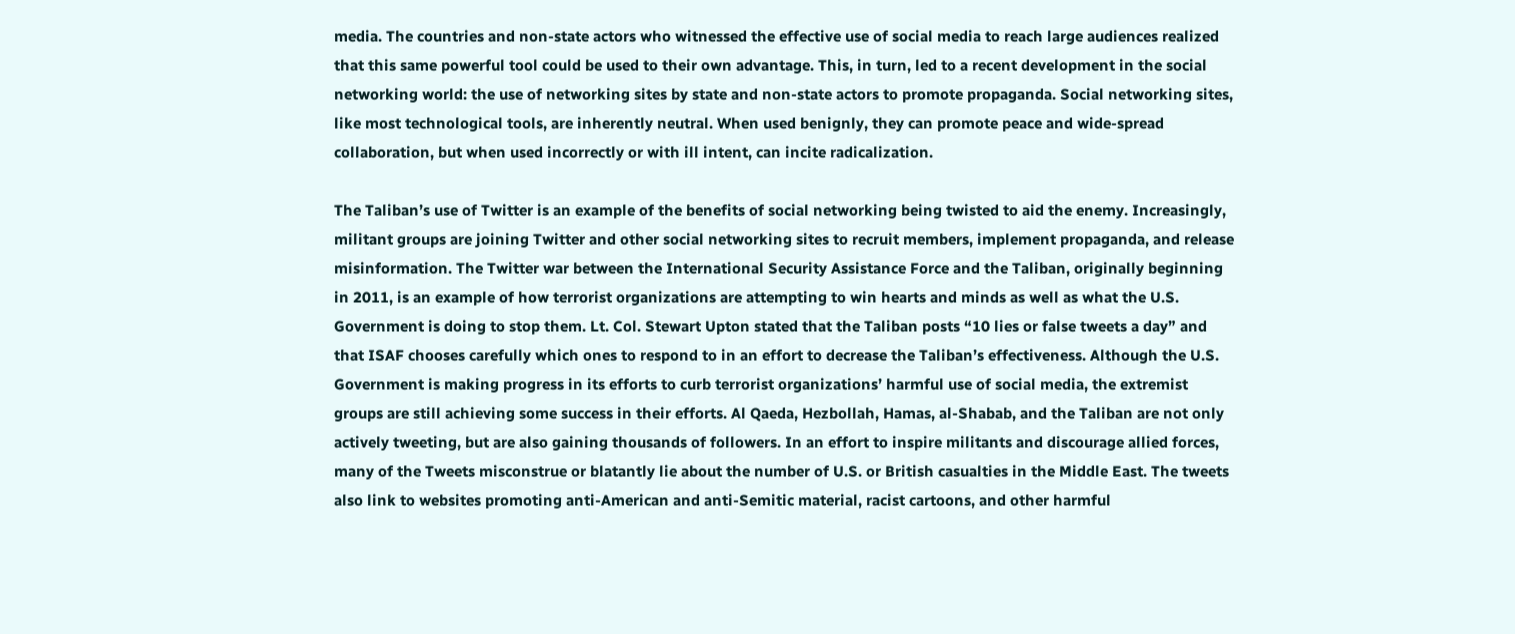media. The countries and non-state actors who witnessed the effective use of social media to reach large audiences realized that this same powerful tool could be used to their own advantage. This, in turn, led to a recent development in the social networking world: the use of networking sites by state and non-state actors to promote propaganda. Social networking sites, like most technological tools, are inherently neutral. When used benignly, they can promote peace and wide-spread collaboration, but when used incorrectly or with ill intent, can incite radicalization.

The Taliban’s use of Twitter is an example of the benefits of social networking being twisted to aid the enemy. Increasingly, militant groups are joining Twitter and other social networking sites to recruit members, implement propaganda, and release misinformation. The Twitter war between the International Security Assistance Force and the Taliban, originally beginning in 2011, is an example of how terrorist organizations are attempting to win hearts and minds as well as what the U.S. Government is doing to stop them. Lt. Col. Stewart Upton stated that the Taliban posts “10 lies or false tweets a day” and that ISAF chooses carefully which ones to respond to in an effort to decrease the Taliban’s effectiveness. Although the U.S. Government is making progress in its efforts to curb terrorist organizations’ harmful use of social media, the extremist groups are still achieving some success in their efforts. Al Qaeda, Hezbollah, Hamas, al-Shabab, and the Taliban are not only actively tweeting, but are also gaining thousands of followers. In an effort to inspire militants and discourage allied forces, many of the Tweets misconstrue or blatantly lie about the number of U.S. or British casualties in the Middle East. The tweets also link to websites promoting anti-American and anti-Semitic material, racist cartoons, and other harmful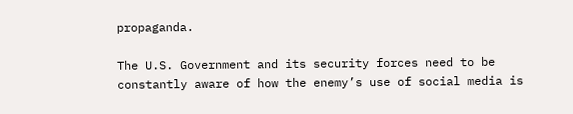propaganda.

The U.S. Government and its security forces need to be constantly aware of how the enemy’s use of social media is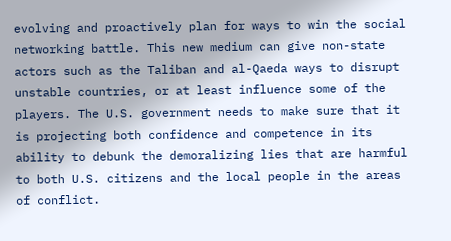evolving and proactively plan for ways to win the social networking battle. This new medium can give non-state actors such as the Taliban and al-Qaeda ways to disrupt unstable countries, or at least influence some of the players. The U.S. government needs to make sure that it is projecting both confidence and competence in its ability to debunk the demoralizing lies that are harmful to both U.S. citizens and the local people in the areas of conflict.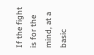If the fight is for the mind, at a basic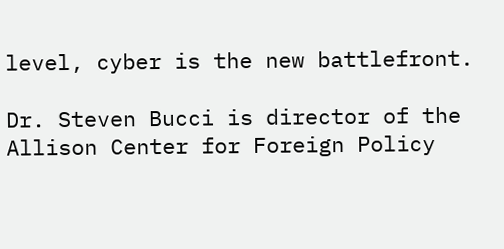level, cyber is the new battlefront.

Dr. Steven Bucci is director of the Allison Center for Foreign Policy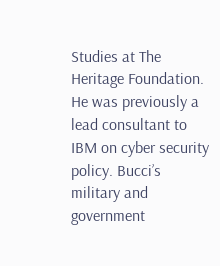Studies at The Heritage Foundation. He was previously a lead consultant to IBM on cyber security policy. Bucci’s military and government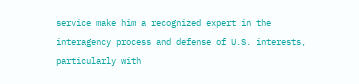service make him a recognized expert in the interagency process and defense of U.S. interests, particularly with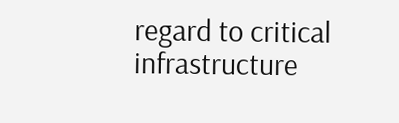regard to critical infrastructure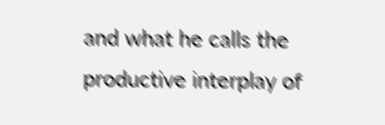and what he calls the productive interplay of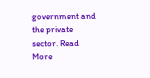government and the private sector. Read More